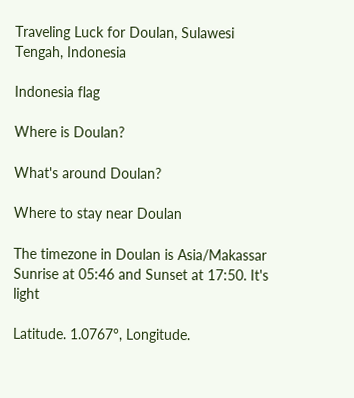Traveling Luck for Doulan, Sulawesi Tengah, Indonesia

Indonesia flag

Where is Doulan?

What's around Doulan?

Where to stay near Doulan

The timezone in Doulan is Asia/Makassar
Sunrise at 05:46 and Sunset at 17:50. It's light

Latitude. 1.0767°, Longitude.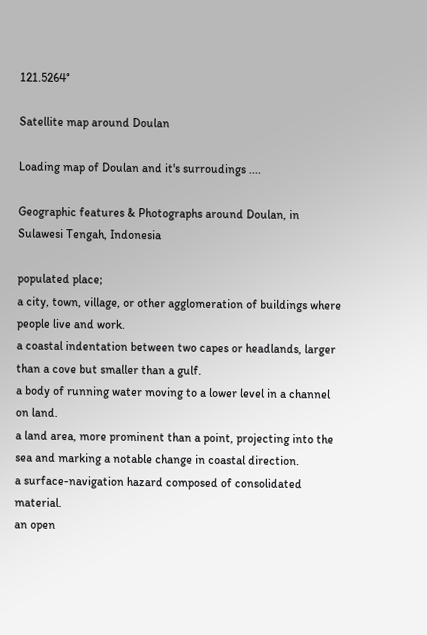121.5264°

Satellite map around Doulan

Loading map of Doulan and it's surroudings ....

Geographic features & Photographs around Doulan, in Sulawesi Tengah, Indonesia

populated place;
a city, town, village, or other agglomeration of buildings where people live and work.
a coastal indentation between two capes or headlands, larger than a cove but smaller than a gulf.
a body of running water moving to a lower level in a channel on land.
a land area, more prominent than a point, projecting into the sea and marking a notable change in coastal direction.
a surface-navigation hazard composed of consolidated material.
an open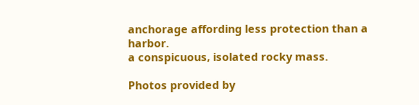anchorage affording less protection than a harbor.
a conspicuous, isolated rocky mass.

Photos provided by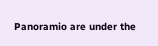Panoramio are under the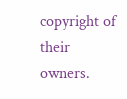copyright of their owners.